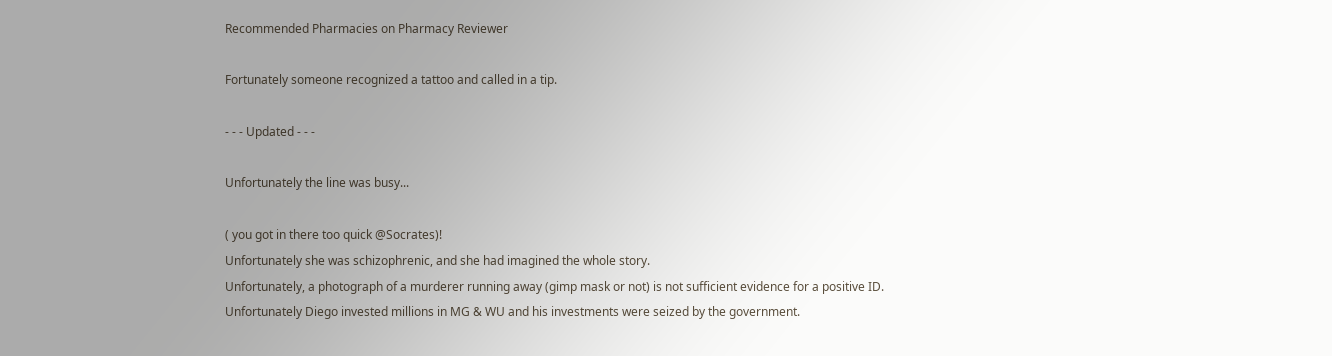Recommended Pharmacies on Pharmacy Reviewer

Fortunately someone recognized a tattoo and called in a tip.

- - - Updated - - -

Unfortunately the line was busy...

( you got in there too quick @Socrates)!
Unfortunately she was schizophrenic, and she had imagined the whole story.
Unfortunately, a photograph of a murderer running away (gimp mask or not) is not sufficient evidence for a positive ID.
Unfortunately Diego invested millions in MG & WU and his investments were seized by the government.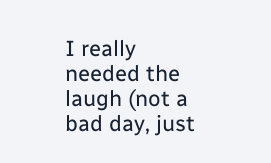I really needed the laugh (not a bad day, just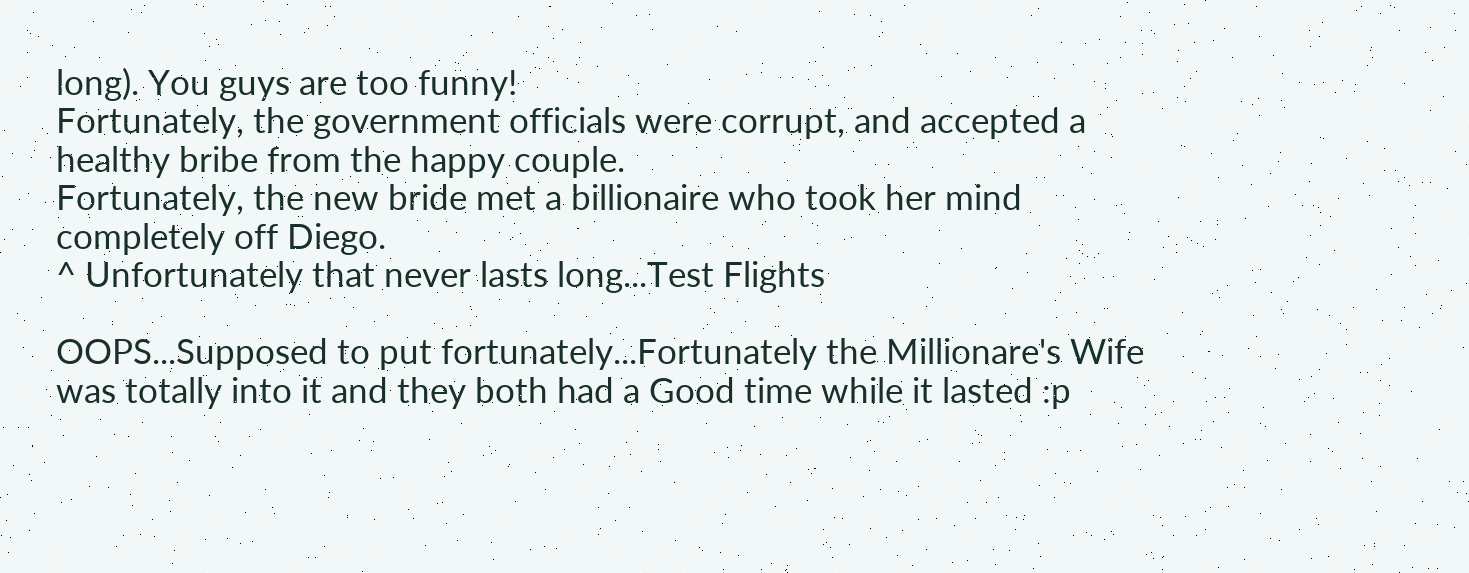long). You guys are too funny!
Fortunately, the government officials were corrupt, and accepted a healthy bribe from the happy couple.
Fortunately, the new bride met a billionaire who took her mind completely off Diego.
^ Unfortunately that never lasts long...Test Flights

OOPS...Supposed to put fortunately...Fortunately the Millionare's Wife was totally into it and they both had a Good time while it lasted :p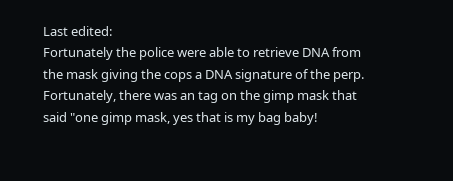Last edited:
Fortunately the police were able to retrieve DNA from the mask giving the cops a DNA signature of the perp.
Fortunately, there was an tag on the gimp mask that said "one gimp mask, yes that is my bag baby!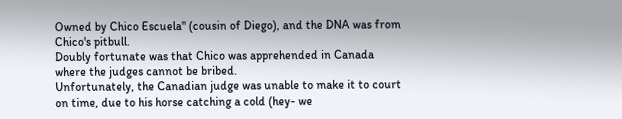Owned by Chico Escuela" (cousin of Diego), and the DNA was from Chico's pitbull.
Doubly fortunate was that Chico was apprehended in Canada where the judges cannot be bribed.
Unfortunately, the Canadian judge was unable to make it to court on time, due to his horse catching a cold (hey- we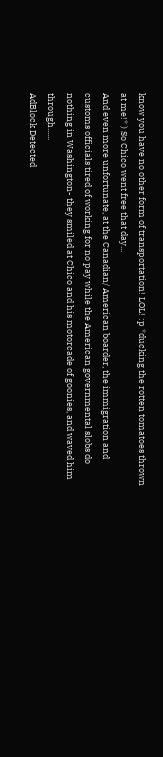know you have no other form of transportation! LOL! :p *ducking the rotten tomatoes thrown at me!* ) So Chico went free that day...
And even more unfortunate, at the Canadian/ American boarder, the immigration and customs officials tired of working for no pay while the American governmental slobs do nothing in Washington- they smiled at Chico and his motorcade of goonies, and waved him through......
AdBlock Detected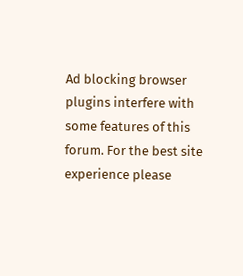Ad blocking browser plugins interfere with some features of this forum. For the best site experience please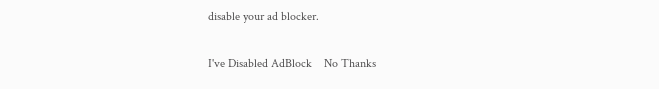disable your ad blocker.

I've Disabled AdBlock    No Thanks